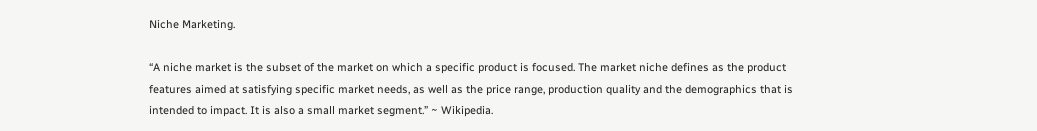Niche Marketing.

“A niche market is the subset of the market on which a specific product is focused. The market niche defines as the product features aimed at satisfying specific market needs, as well as the price range, production quality and the demographics that is intended to impact. It is also a small market segment.” ~ Wikipedia.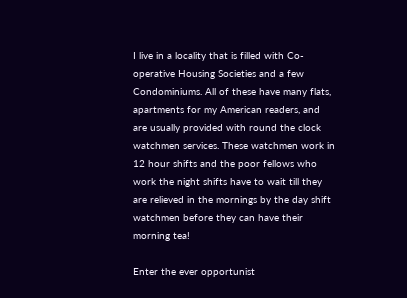I live in a locality that is filled with Co-operative Housing Societies and a few Condominiums. All of these have many flats, apartments for my American readers, and are usually provided with round the clock watchmen services. These watchmen work in 12 hour shifts and the poor fellows who work the night shifts have to wait till they are relieved in the mornings by the day shift watchmen before they can have their morning tea!

Enter the ever opportunist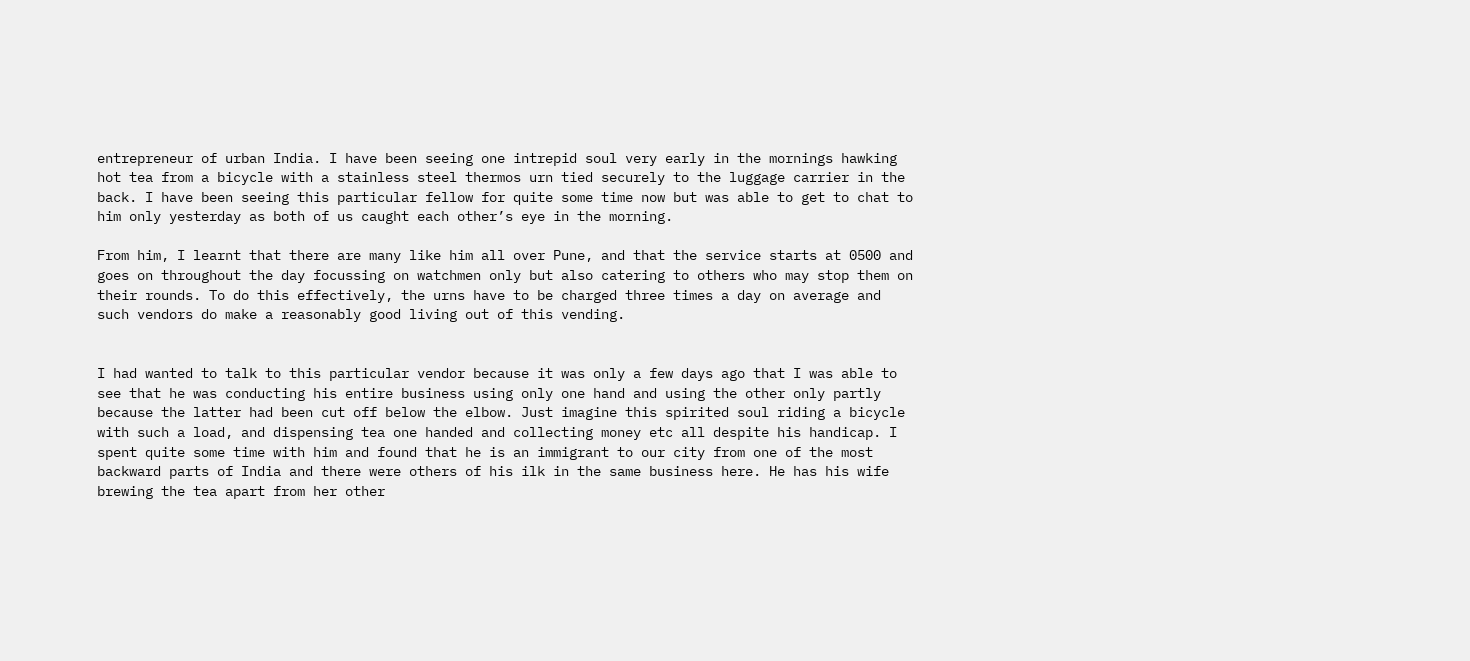entrepreneur of urban India. I have been seeing one intrepid soul very early in the mornings hawking hot tea from a bicycle with a stainless steel thermos urn tied securely to the luggage carrier in the back. I have been seeing this particular fellow for quite some time now but was able to get to chat to him only yesterday as both of us caught each other’s eye in the morning.

From him, I learnt that there are many like him all over Pune, and that the service starts at 0500 and goes on throughout the day focussing on watchmen only but also catering to others who may stop them on their rounds. To do this effectively, the urns have to be charged three times a day on average and such vendors do make a reasonably good living out of this vending.


I had wanted to talk to this particular vendor because it was only a few days ago that I was able to see that he was conducting his entire business using only one hand and using the other only partly because the latter had been cut off below the elbow. Just imagine this spirited soul riding a bicycle with such a load, and dispensing tea one handed and collecting money etc all despite his handicap. I spent quite some time with him and found that he is an immigrant to our city from one of the most backward parts of India and there were others of his ilk in the same business here. He has his wife brewing the tea apart from her other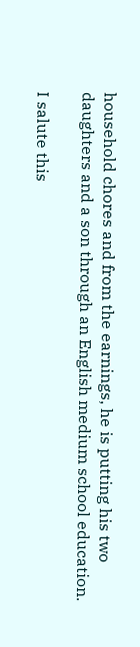household chores and from the earnings, he is putting his two daughters and a son through an English medium school education.

I salute this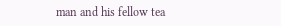man and his fellow tea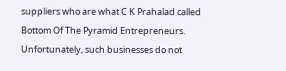suppliers who are what C K Prahalad called Bottom Of The Pyramid Entrepreneurs. Unfortunately, such businesses do not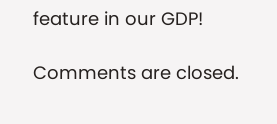feature in our GDP!

Comments are closed.